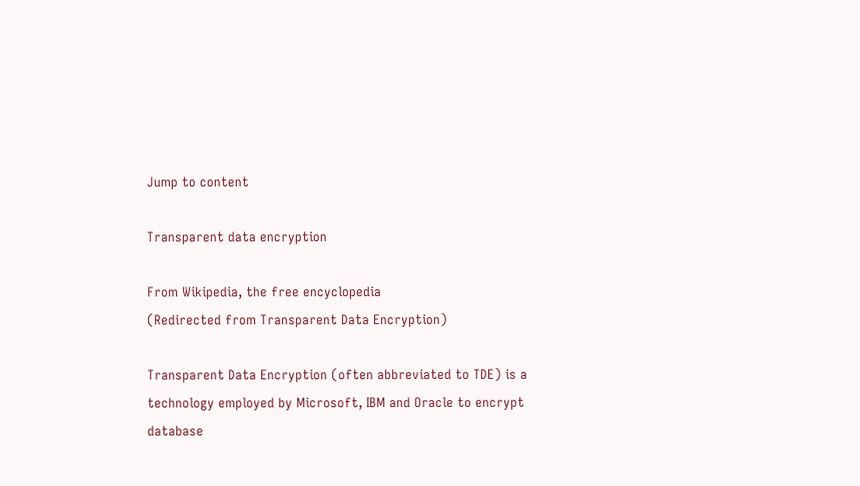Jump to content

Transparent data encryption

From Wikipedia, the free encyclopedia
(Redirected from Transparent Data Encryption)

Transparent Data Encryption (often abbreviated to TDE) is a technology employed by Microsoft, IBM and Oracle to encrypt database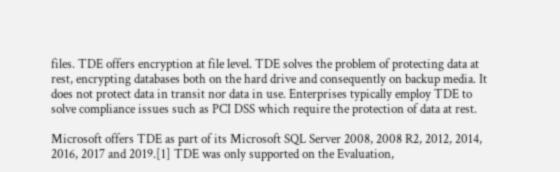files. TDE offers encryption at file level. TDE solves the problem of protecting data at rest, encrypting databases both on the hard drive and consequently on backup media. It does not protect data in transit nor data in use. Enterprises typically employ TDE to solve compliance issues such as PCI DSS which require the protection of data at rest.

Microsoft offers TDE as part of its Microsoft SQL Server 2008, 2008 R2, 2012, 2014, 2016, 2017 and 2019.[1] TDE was only supported on the Evaluation,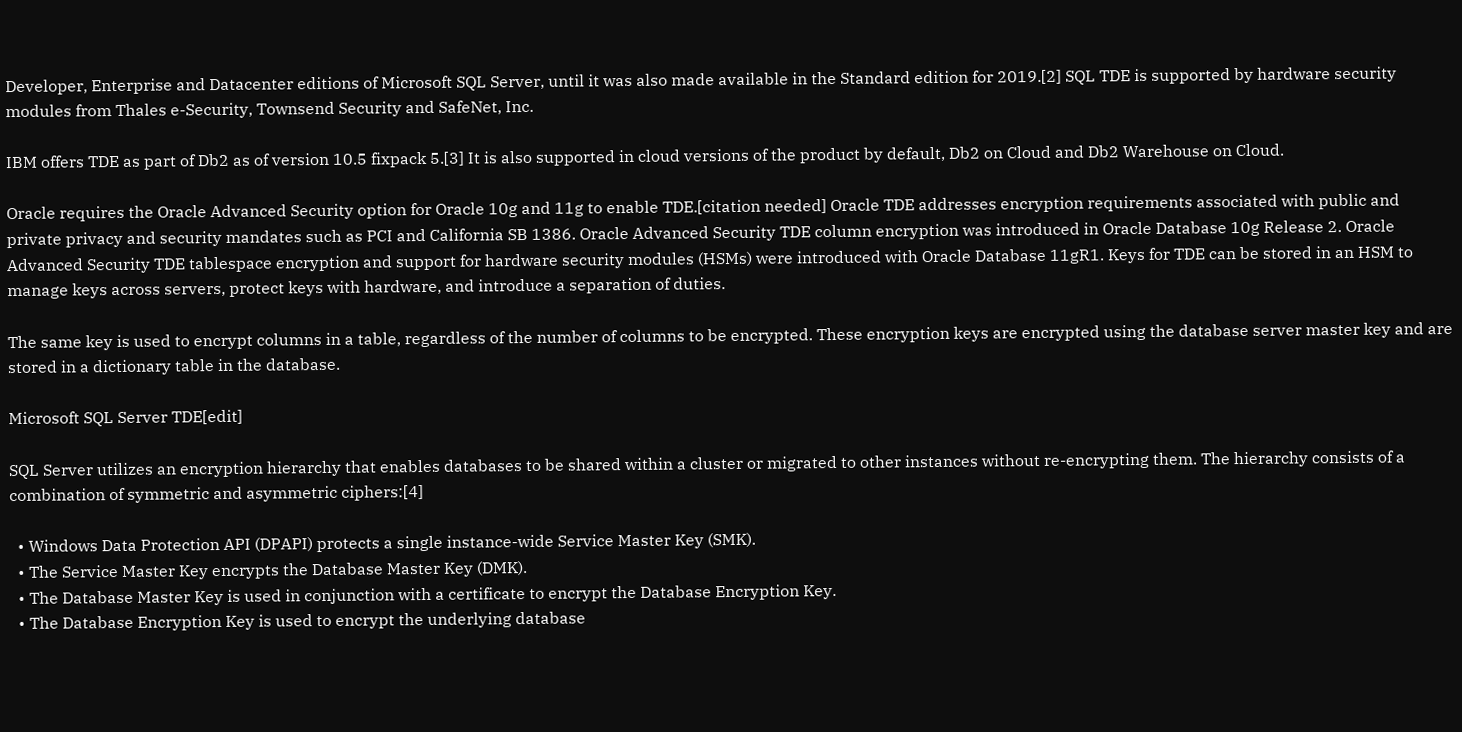Developer, Enterprise and Datacenter editions of Microsoft SQL Server, until it was also made available in the Standard edition for 2019.[2] SQL TDE is supported by hardware security modules from Thales e-Security, Townsend Security and SafeNet, Inc.

IBM offers TDE as part of Db2 as of version 10.5 fixpack 5.[3] It is also supported in cloud versions of the product by default, Db2 on Cloud and Db2 Warehouse on Cloud.

Oracle requires the Oracle Advanced Security option for Oracle 10g and 11g to enable TDE.[citation needed] Oracle TDE addresses encryption requirements associated with public and private privacy and security mandates such as PCI and California SB 1386. Oracle Advanced Security TDE column encryption was introduced in Oracle Database 10g Release 2. Oracle Advanced Security TDE tablespace encryption and support for hardware security modules (HSMs) were introduced with Oracle Database 11gR1. Keys for TDE can be stored in an HSM to manage keys across servers, protect keys with hardware, and introduce a separation of duties.

The same key is used to encrypt columns in a table, regardless of the number of columns to be encrypted. These encryption keys are encrypted using the database server master key and are stored in a dictionary table in the database.

Microsoft SQL Server TDE[edit]

SQL Server utilizes an encryption hierarchy that enables databases to be shared within a cluster or migrated to other instances without re-encrypting them. The hierarchy consists of a combination of symmetric and asymmetric ciphers:[4]

  • Windows Data Protection API (DPAPI) protects a single instance-wide Service Master Key (SMK).
  • The Service Master Key encrypts the Database Master Key (DMK).
  • The Database Master Key is used in conjunction with a certificate to encrypt the Database Encryption Key.
  • The Database Encryption Key is used to encrypt the underlying database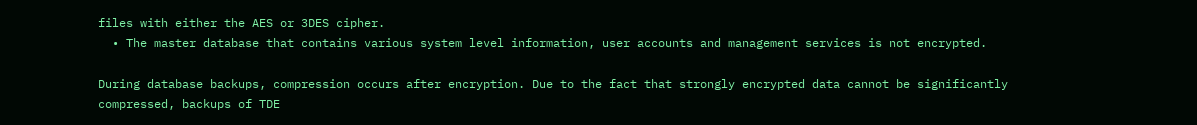files with either the AES or 3DES cipher.
  • The master database that contains various system level information, user accounts and management services is not encrypted.

During database backups, compression occurs after encryption. Due to the fact that strongly encrypted data cannot be significantly compressed, backups of TDE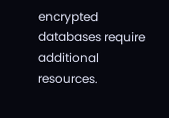encrypted databases require additional resources.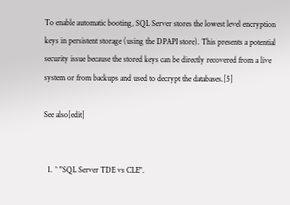To enable automatic booting, SQL Server stores the lowest level encryption keys in persistent storage (using the DPAPI store). This presents a potential security issue because the stored keys can be directly recovered from a live system or from backups and used to decrypt the databases.[5]

See also[edit]


  1. ^ "SQL Server TDE vs CLE".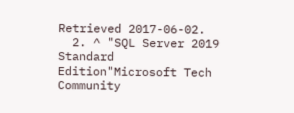Retrieved 2017-06-02.
  2. ^ "SQL Server 2019 Standard Edition"Microsoft Tech Community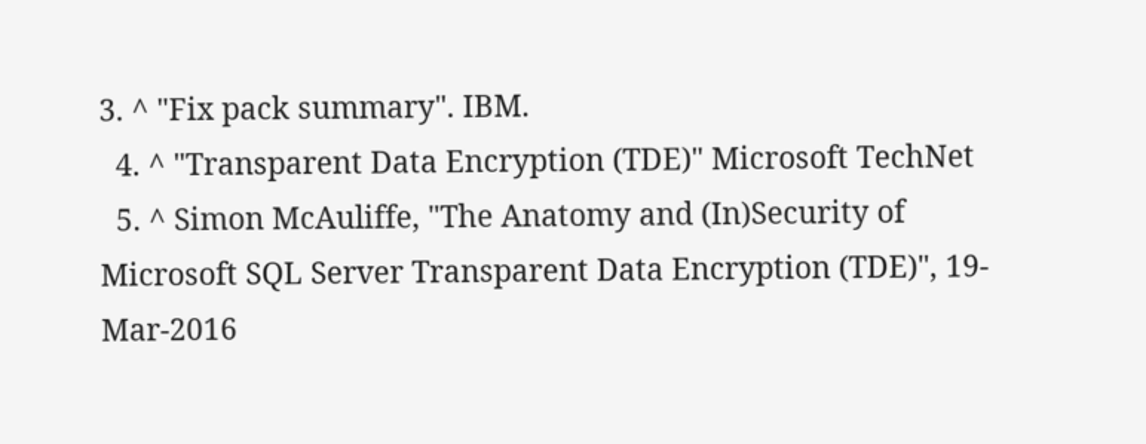3. ^ "Fix pack summary". IBM.
  4. ^ "Transparent Data Encryption (TDE)" Microsoft TechNet
  5. ^ Simon McAuliffe, "The Anatomy and (In)Security of Microsoft SQL Server Transparent Data Encryption (TDE)", 19-Mar-2016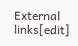External links[edit]